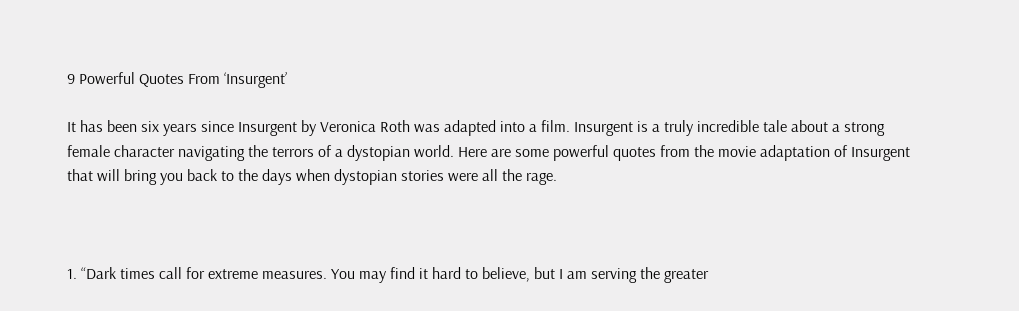9 Powerful Quotes From ‘Insurgent’

It has been six years since Insurgent by Veronica Roth was adapted into a film. Insurgent is a truly incredible tale about a strong female character navigating the terrors of a dystopian world. Here are some powerful quotes from the movie adaptation of Insurgent that will bring you back to the days when dystopian stories were all the rage.



1. “Dark times call for extreme measures. You may find it hard to believe, but I am serving the greater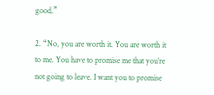good.”

2. “No, you are worth it. You are worth it to me. You have to promise me that you’re not going to leave. I want you to promise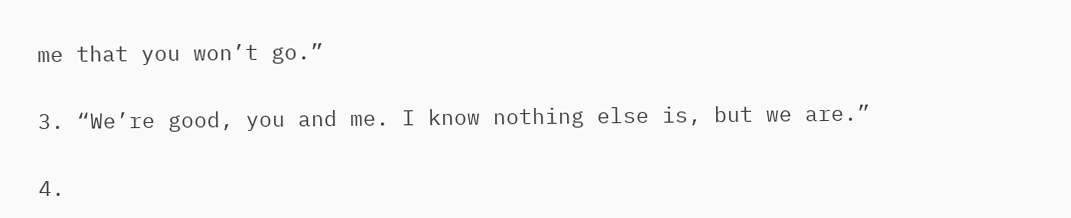me that you won’t go.”

3. “We’re good, you and me. I know nothing else is, but we are.”

4.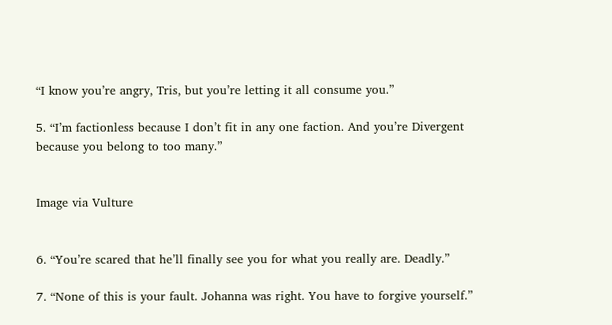“I know you’re angry, Tris, but you’re letting it all consume you.”

5. “I’m factionless because I don’t fit in any one faction. And you’re Divergent because you belong to too many.”


Image via Vulture


6. “You’re scared that he’ll finally see you for what you really are. Deadly.”

7. “None of this is your fault. Johanna was right. You have to forgive yourself.”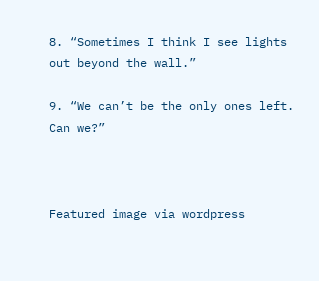8. “Sometimes I think I see lights out beyond the wall.”

9. “We can’t be the only ones left. Can we?”



Featured image via wordpress